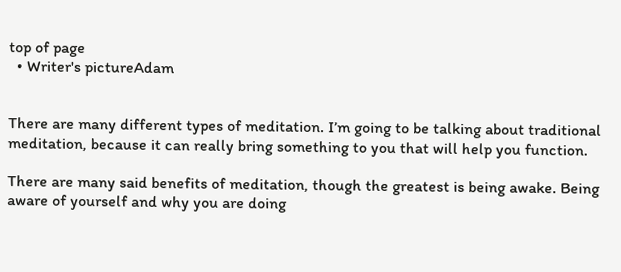top of page
  • Writer's pictureAdam


There are many different types of meditation. I’m going to be talking about traditional meditation, because it can really bring something to you that will help you function.

There are many said benefits of meditation, though the greatest is being awake. Being aware of yourself and why you are doing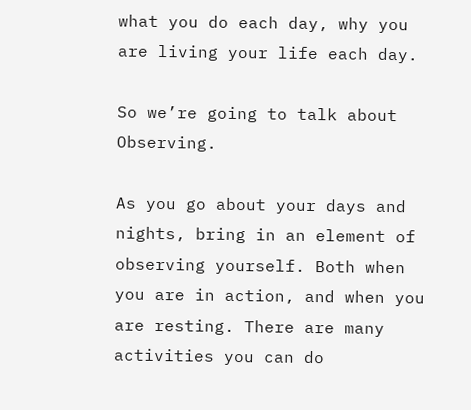what you do each day, why you are living your life each day.

So we’re going to talk about Observing.

As you go about your days and nights, bring in an element of observing yourself. Both when you are in action, and when you are resting. There are many activities you can do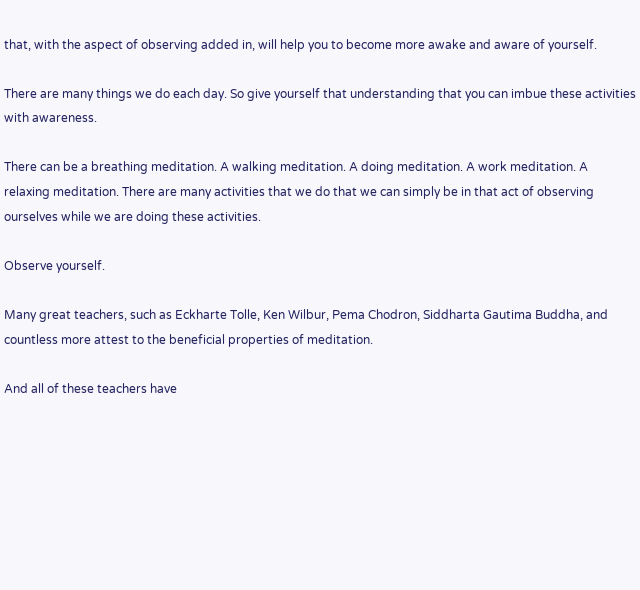that, with the aspect of observing added in, will help you to become more awake and aware of yourself.

There are many things we do each day. So give yourself that understanding that you can imbue these activities with awareness.

There can be a breathing meditation. A walking meditation. A doing meditation. A work meditation. A relaxing meditation. There are many activities that we do that we can simply be in that act of observing ourselves while we are doing these activities.

Observe yourself.

Many great teachers, such as Eckharte Tolle, Ken Wilbur, Pema Chodron, Siddharta Gautima Buddha, and countless more attest to the beneficial properties of meditation.

And all of these teachers have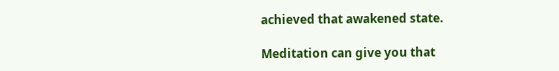achieved that awakened state.

Meditation can give you that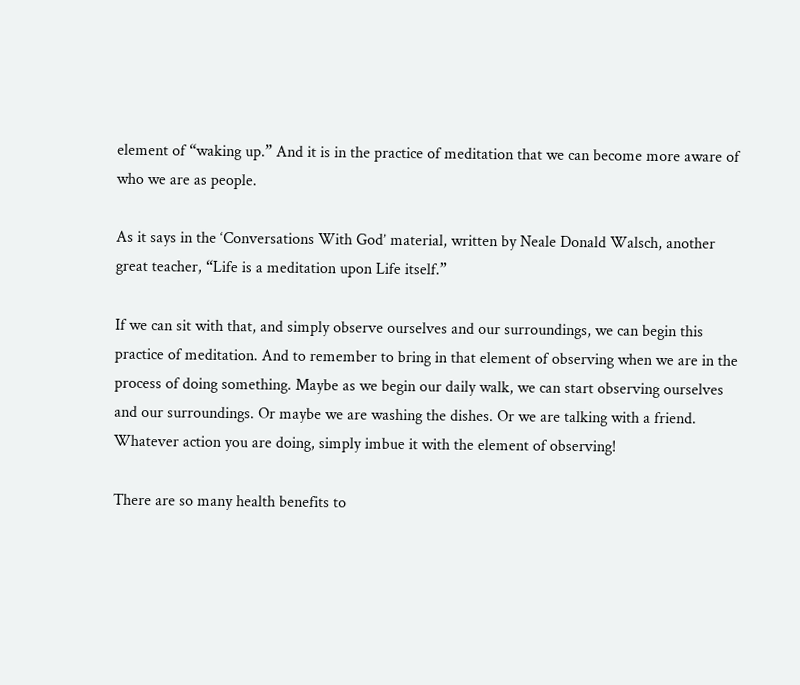element of “waking up.” And it is in the practice of meditation that we can become more aware of who we are as people.

As it says in the ‘Conversations With God’ material, written by Neale Donald Walsch, another great teacher, “Life is a meditation upon Life itself.”

If we can sit with that, and simply observe ourselves and our surroundings, we can begin this practice of meditation. And to remember to bring in that element of observing when we are in the process of doing something. Maybe as we begin our daily walk, we can start observing ourselves and our surroundings. Or maybe we are washing the dishes. Or we are talking with a friend. Whatever action you are doing, simply imbue it with the element of observing!

There are so many health benefits to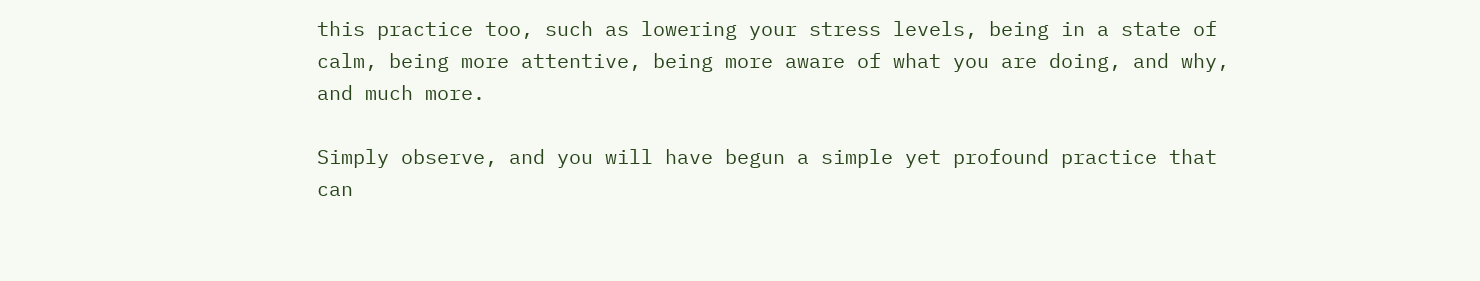this practice too, such as lowering your stress levels, being in a state of calm, being more attentive, being more aware of what you are doing, and why, and much more.

Simply observe, and you will have begun a simple yet profound practice that can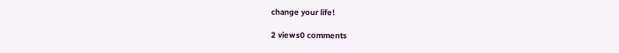change your life!

2 views0 comments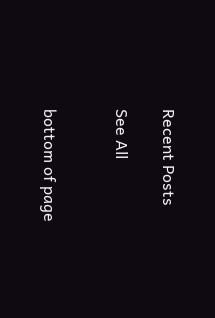Recent Posts

See All


bottom of page